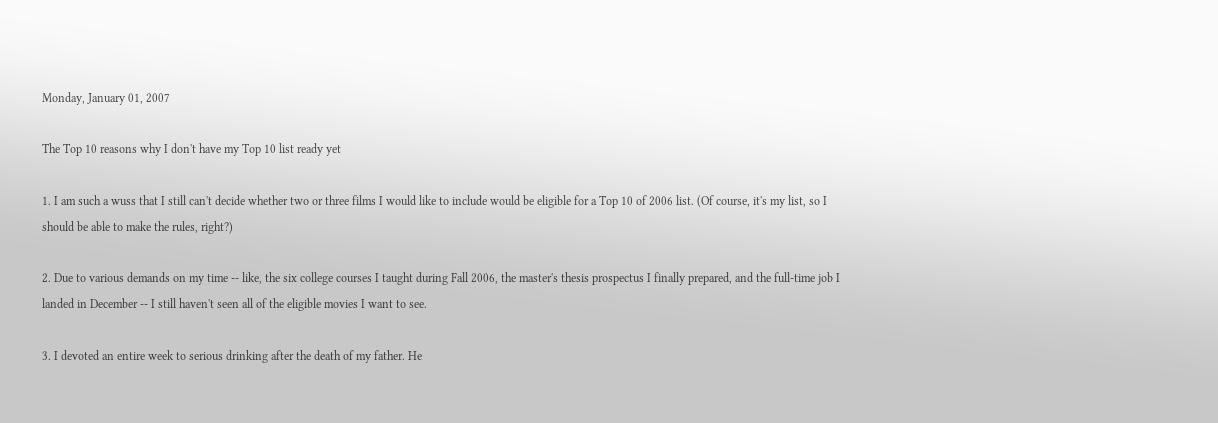Monday, January 01, 2007

The Top 10 reasons why I don't have my Top 10 list ready yet

1. I am such a wuss that I still can't decide whether two or three films I would like to include would be eligible for a Top 10 of 2006 list. (Of course, it's my list, so I should be able to make the rules, right?)

2. Due to various demands on my time -- like, the six college courses I taught during Fall 2006, the master's thesis prospectus I finally prepared, and the full-time job I landed in December -- I still haven't seen all of the eligible movies I want to see.

3. I devoted an entire week to serious drinking after the death of my father. He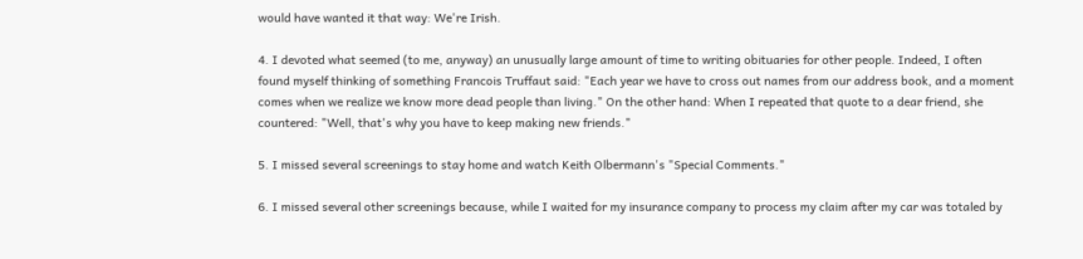would have wanted it that way: We're Irish.

4. I devoted what seemed (to me, anyway) an unusually large amount of time to writing obituaries for other people. Indeed, I often found myself thinking of something Francois Truffaut said: "Each year we have to cross out names from our address book, and a moment comes when we realize we know more dead people than living." On the other hand: When I repeated that quote to a dear friend, she countered: "Well, that's why you have to keep making new friends."

5. I missed several screenings to stay home and watch Keith Olbermann's "Special Comments."

6. I missed several other screenings because, while I waited for my insurance company to process my claim after my car was totaled by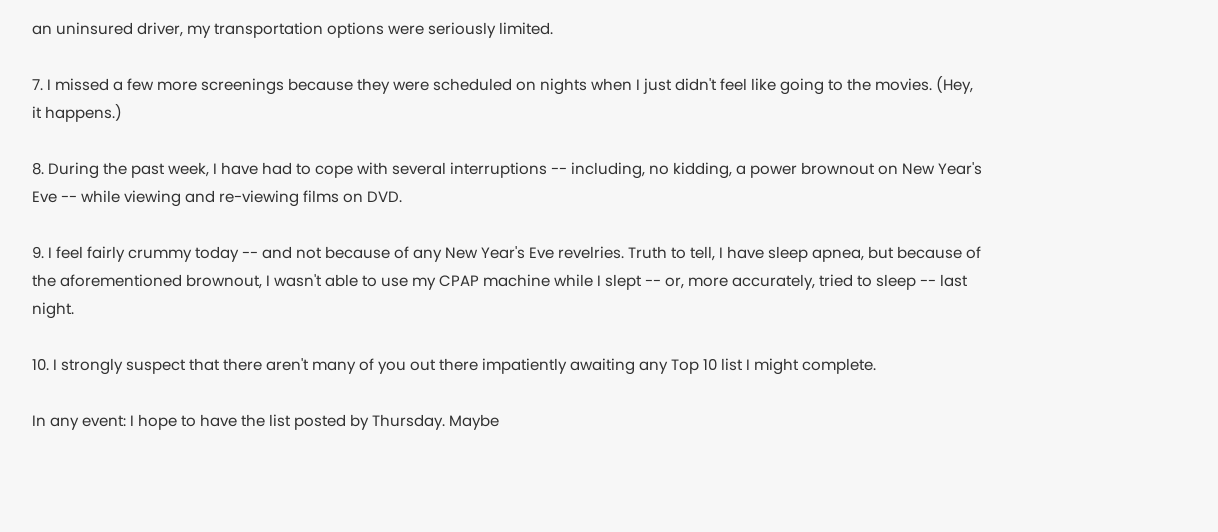an uninsured driver, my transportation options were seriously limited.

7. I missed a few more screenings because they were scheduled on nights when I just didn't feel like going to the movies. (Hey, it happens.)

8. During the past week, I have had to cope with several interruptions -- including, no kidding, a power brownout on New Year's Eve -- while viewing and re-viewing films on DVD.

9. I feel fairly crummy today -- and not because of any New Year's Eve revelries. Truth to tell, I have sleep apnea, but because of the aforementioned brownout, I wasn't able to use my CPAP machine while I slept -- or, more accurately, tried to sleep -- last night.

10. I strongly suspect that there aren't many of you out there impatiently awaiting any Top 10 list I might complete.

In any event: I hope to have the list posted by Thursday. Maybe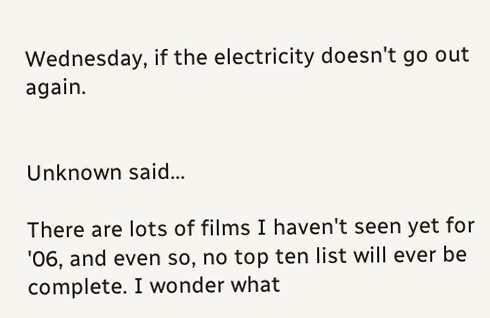Wednesday, if the electricity doesn't go out again.


Unknown said...

There are lots of films I haven't seen yet for '06, and even so, no top ten list will ever be complete. I wonder what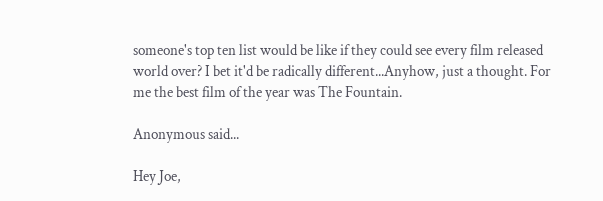someone's top ten list would be like if they could see every film released world over? I bet it'd be radically different...Anyhow, just a thought. For me the best film of the year was The Fountain.

Anonymous said...

Hey Joe,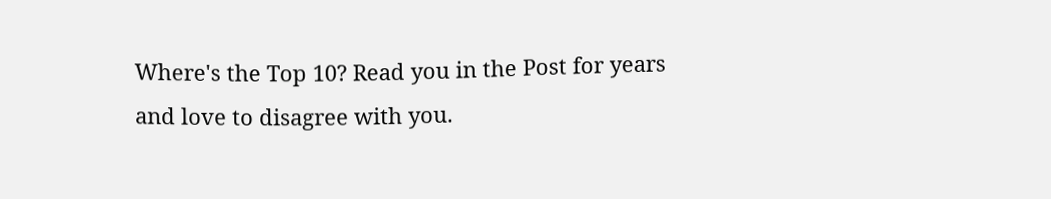Where's the Top 10? Read you in the Post for years and love to disagree with you.